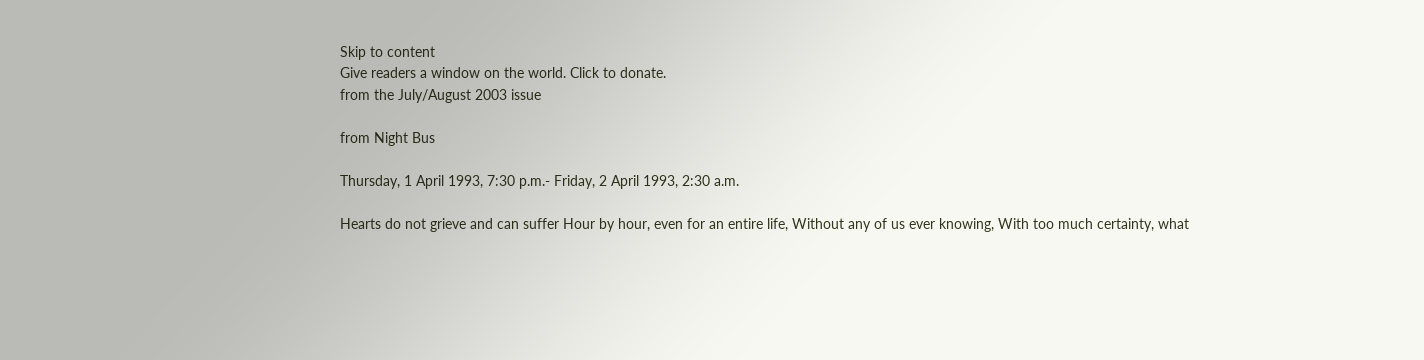Skip to content
Give readers a window on the world. Click to donate.
from the July/August 2003 issue

from Night Bus

Thursday, 1 April 1993, 7:30 p.m.- Friday, 2 April 1993, 2:30 a.m.

Hearts do not grieve and can suffer Hour by hour, even for an entire life, Without any of us ever knowing, With too much certainty, what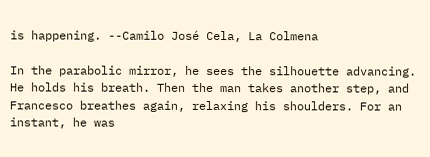is happening. --Camilo José Cela, La Colmena

In the parabolic mirror, he sees the silhouette advancing. He holds his breath. Then the man takes another step, and Francesco breathes again, relaxing his shoulders. For an instant, he was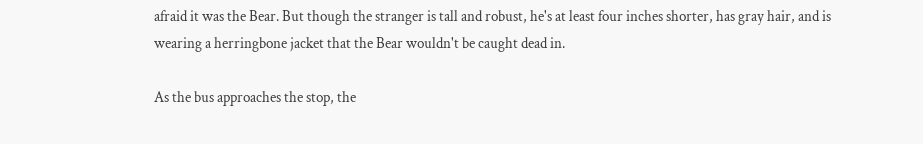afraid it was the Bear. But though the stranger is tall and robust, he's at least four inches shorter, has gray hair, and is wearing a herringbone jacket that the Bear wouldn't be caught dead in.

As the bus approaches the stop, the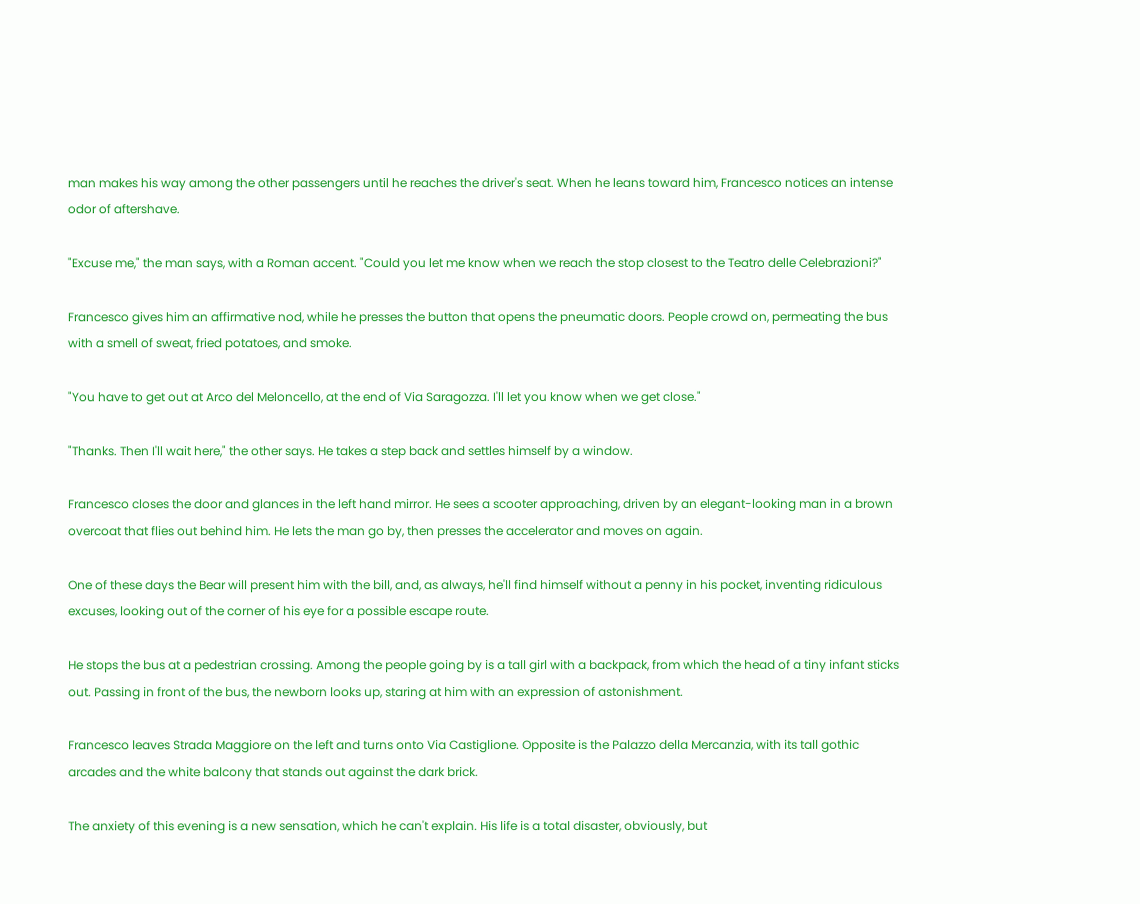man makes his way among the other passengers until he reaches the driver's seat. When he leans toward him, Francesco notices an intense odor of aftershave.

"Excuse me," the man says, with a Roman accent. "Could you let me know when we reach the stop closest to the Teatro delle Celebrazioni?"

Francesco gives him an affirmative nod, while he presses the button that opens the pneumatic doors. People crowd on, permeating the bus with a smell of sweat, fried potatoes, and smoke.

"You have to get out at Arco del Meloncello, at the end of Via Saragozza. I'll let you know when we get close."

"Thanks. Then I'll wait here," the other says. He takes a step back and settles himself by a window.

Francesco closes the door and glances in the left hand mirror. He sees a scooter approaching, driven by an elegant-looking man in a brown overcoat that flies out behind him. He lets the man go by, then presses the accelerator and moves on again.

One of these days the Bear will present him with the bill, and, as always, he'll find himself without a penny in his pocket, inventing ridiculous excuses, looking out of the corner of his eye for a possible escape route.

He stops the bus at a pedestrian crossing. Among the people going by is a tall girl with a backpack, from which the head of a tiny infant sticks out. Passing in front of the bus, the newborn looks up, staring at him with an expression of astonishment.

Francesco leaves Strada Maggiore on the left and turns onto Via Castiglione. Opposite is the Palazzo della Mercanzia, with its tall gothic arcades and the white balcony that stands out against the dark brick.

The anxiety of this evening is a new sensation, which he can't explain. His life is a total disaster, obviously, but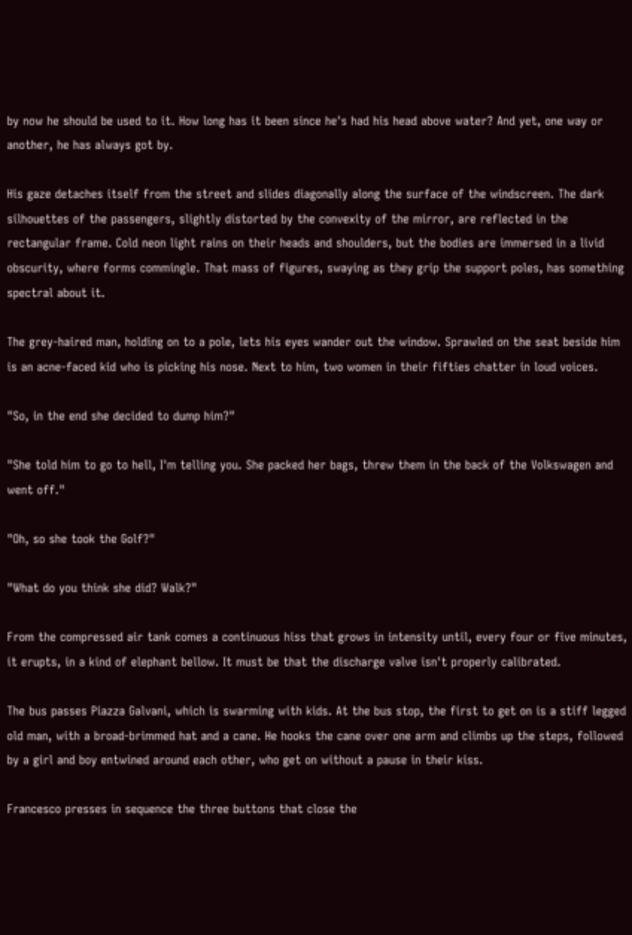by now he should be used to it. How long has it been since he's had his head above water? And yet, one way or another, he has always got by.

His gaze detaches itself from the street and slides diagonally along the surface of the windscreen. The dark silhouettes of the passengers, slightly distorted by the convexity of the mirror, are reflected in the rectangular frame. Cold neon light rains on their heads and shoulders, but the bodies are immersed in a livid obscurity, where forms commingle. That mass of figures, swaying as they grip the support poles, has something spectral about it.

The grey-haired man, holding on to a pole, lets his eyes wander out the window. Sprawled on the seat beside him is an acne-faced kid who is picking his nose. Next to him, two women in their fifties chatter in loud voices.

"So, in the end she decided to dump him?"

"She told him to go to hell, I'm telling you. She packed her bags, threw them in the back of the Volkswagen and went off."

"Oh, so she took the Golf?"

"What do you think she did? Walk?"

From the compressed air tank comes a continuous hiss that grows in intensity until, every four or five minutes, it erupts, in a kind of elephant bellow. It must be that the discharge valve isn't properly calibrated.

The bus passes Piazza Galvani, which is swarming with kids. At the bus stop, the first to get on is a stiff legged old man, with a broad-brimmed hat and a cane. He hooks the cane over one arm and climbs up the steps, followed by a girl and boy entwined around each other, who get on without a pause in their kiss.

Francesco presses in sequence the three buttons that close the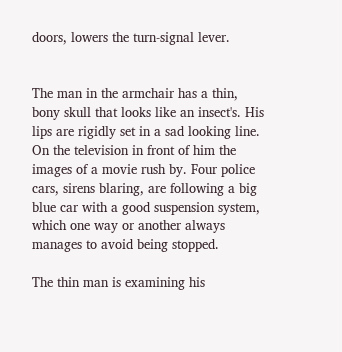doors, lowers the turn-signal lever.


The man in the armchair has a thin, bony skull that looks like an insect's. His lips are rigidly set in a sad looking line. On the television in front of him the images of a movie rush by. Four police cars, sirens blaring, are following a big blue car with a good suspension system, which one way or another always manages to avoid being stopped.

The thin man is examining his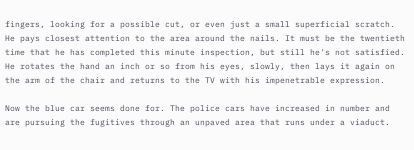fingers, looking for a possible cut, or even just a small superficial scratch. He pays closest attention to the area around the nails. It must be the twentieth time that he has completed this minute inspection, but still he's not satisfied. He rotates the hand an inch or so from his eyes, slowly, then lays it again on the arm of the chair and returns to the TV with his impenetrable expression.

Now the blue car seems done for. The police cars have increased in number and are pursuing the fugitives through an unpaved area that runs under a viaduct.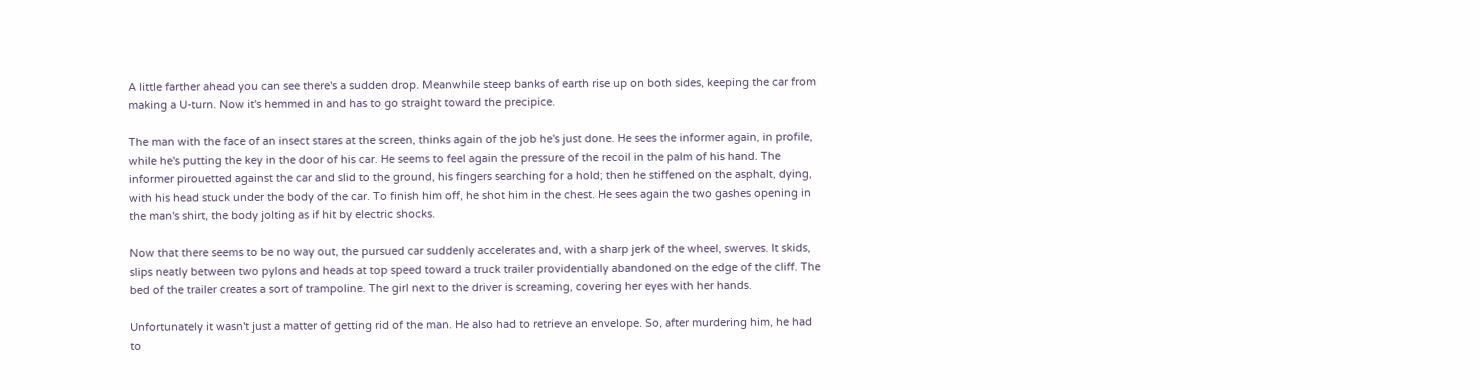A little farther ahead you can see there's a sudden drop. Meanwhile steep banks of earth rise up on both sides, keeping the car from making a U-turn. Now it's hemmed in and has to go straight toward the precipice.

The man with the face of an insect stares at the screen, thinks again of the job he's just done. He sees the informer again, in profile, while he's putting the key in the door of his car. He seems to feel again the pressure of the recoil in the palm of his hand. The informer pirouetted against the car and slid to the ground, his fingers searching for a hold; then he stiffened on the asphalt, dying, with his head stuck under the body of the car. To finish him off, he shot him in the chest. He sees again the two gashes opening in the man's shirt, the body jolting as if hit by electric shocks.

Now that there seems to be no way out, the pursued car suddenly accelerates and, with a sharp jerk of the wheel, swerves. It skids, slips neatly between two pylons and heads at top speed toward a truck trailer providentially abandoned on the edge of the cliff. The bed of the trailer creates a sort of trampoline. The girl next to the driver is screaming, covering her eyes with her hands.

Unfortunately it wasn't just a matter of getting rid of the man. He also had to retrieve an envelope. So, after murdering him, he had to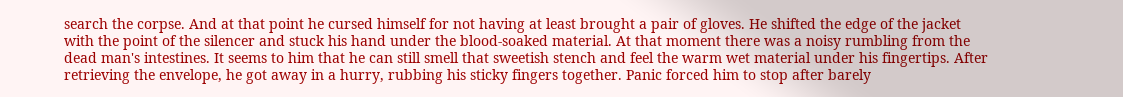search the corpse. And at that point he cursed himself for not having at least brought a pair of gloves. He shifted the edge of the jacket with the point of the silencer and stuck his hand under the blood-soaked material. At that moment there was a noisy rumbling from the dead man's intestines. It seems to him that he can still smell that sweetish stench and feel the warm wet material under his fingertips. After retrieving the envelope, he got away in a hurry, rubbing his sticky fingers together. Panic forced him to stop after barely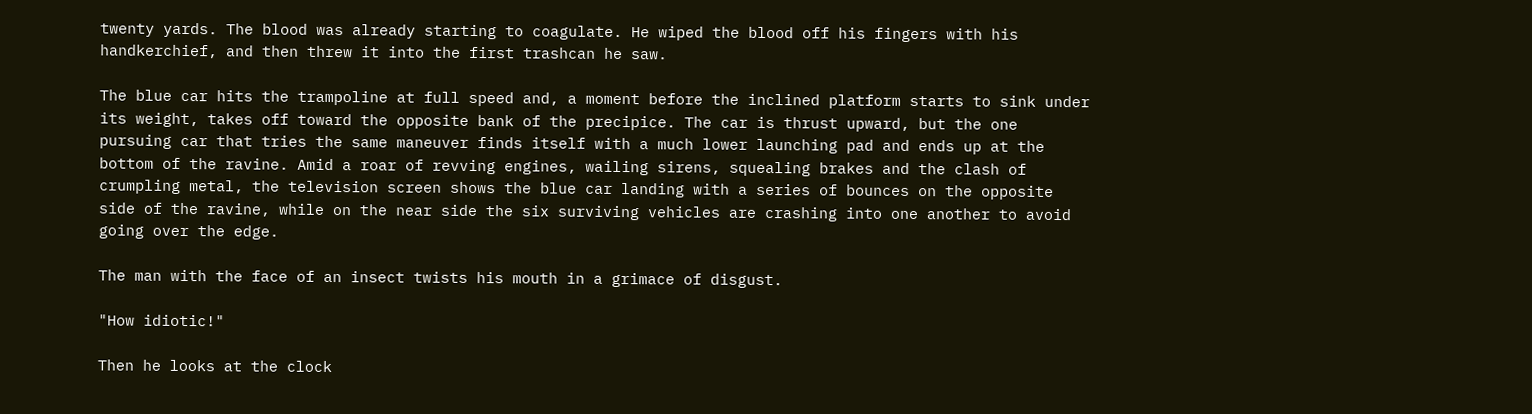twenty yards. The blood was already starting to coagulate. He wiped the blood off his fingers with his handkerchief, and then threw it into the first trashcan he saw.

The blue car hits the trampoline at full speed and, a moment before the inclined platform starts to sink under its weight, takes off toward the opposite bank of the precipice. The car is thrust upward, but the one pursuing car that tries the same maneuver finds itself with a much lower launching pad and ends up at the bottom of the ravine. Amid a roar of revving engines, wailing sirens, squealing brakes and the clash of crumpling metal, the television screen shows the blue car landing with a series of bounces on the opposite side of the ravine, while on the near side the six surviving vehicles are crashing into one another to avoid going over the edge.

The man with the face of an insect twists his mouth in a grimace of disgust.

"How idiotic!"

Then he looks at the clock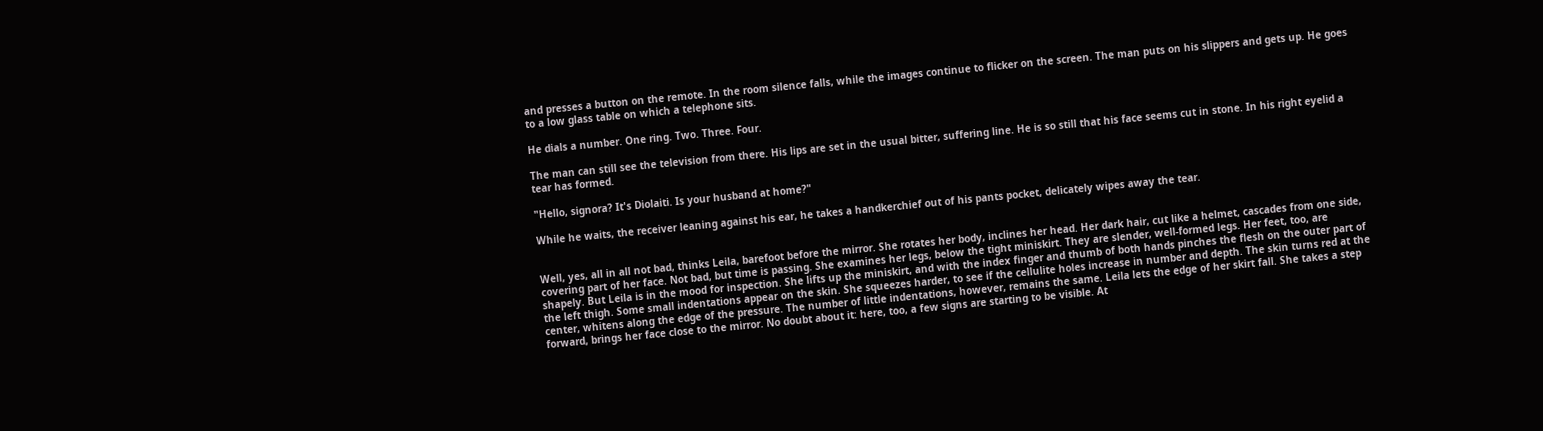and presses a button on the remote. In the room silence falls, while the images continue to flicker on the screen. The man puts on his slippers and gets up. He goes to a low glass table on which a telephone sits.

He dials a number. One ring. Two. Three. Four.

The man can still see the television from there. His lips are set in the usual bitter, suffering line. He is so still that his face seems cut in stone. In his right eyelid a tear has formed.

"Hello, signora? It's Diolaiti. Is your husband at home?"

While he waits, the receiver leaning against his ear, he takes a handkerchief out of his pants pocket, delicately wipes away the tear.


Well, yes, all in all not bad, thinks Leila, barefoot before the mirror. She rotates her body, inclines her head. Her dark hair, cut like a helmet, cascades from one side, covering part of her face. Not bad, but time is passing. She examines her legs, below the tight miniskirt. They are slender, well-formed legs. Her feet, too, are shapely. But Leila is in the mood for inspection. She lifts up the miniskirt, and with the index finger and thumb of both hands pinches the flesh on the outer part of the left thigh. Some small indentations appear on the skin. She squeezes harder, to see if the cellulite holes increase in number and depth. The skin turns red at the center, whitens along the edge of the pressure. The number of little indentations, however, remains the same. Leila lets the edge of her skirt fall. She takes a step forward, brings her face close to the mirror. No doubt about it: here, too, a few signs are starting to be visible. At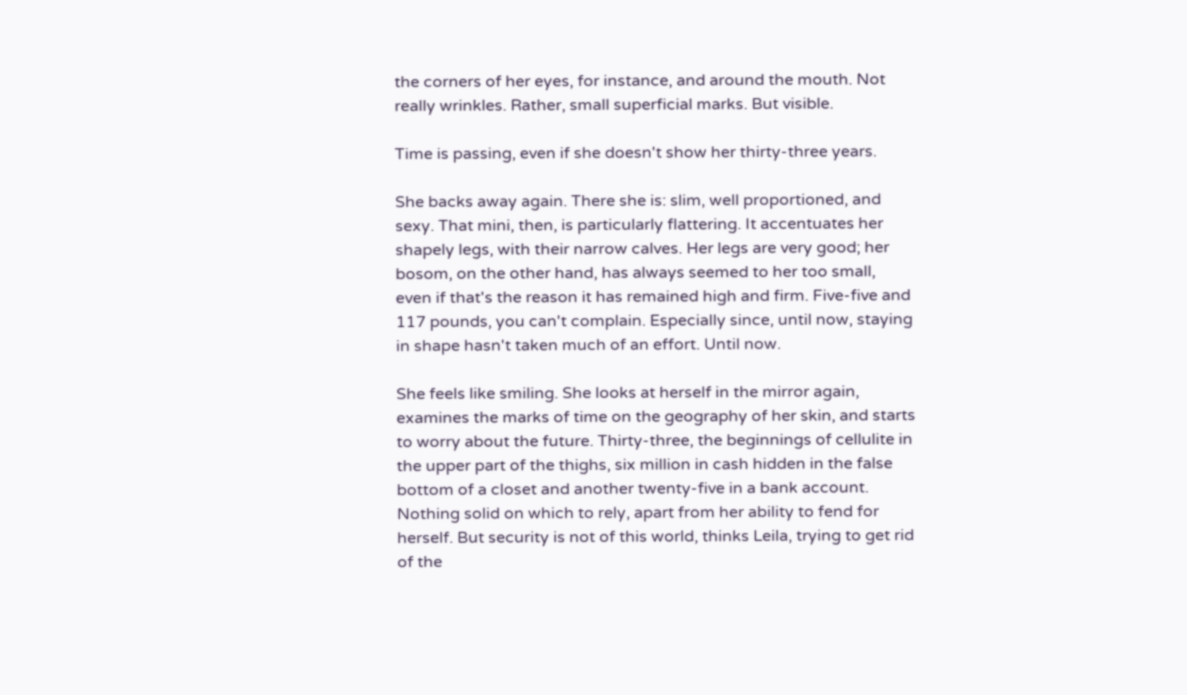the corners of her eyes, for instance, and around the mouth. Not really wrinkles. Rather, small superficial marks. But visible.

Time is passing, even if she doesn't show her thirty-three years.

She backs away again. There she is: slim, well proportioned, and sexy. That mini, then, is particularly flattering. It accentuates her shapely legs, with their narrow calves. Her legs are very good; her bosom, on the other hand, has always seemed to her too small, even if that's the reason it has remained high and firm. Five-five and 117 pounds, you can't complain. Especially since, until now, staying in shape hasn't taken much of an effort. Until now.

She feels like smiling. She looks at herself in the mirror again, examines the marks of time on the geography of her skin, and starts to worry about the future. Thirty-three, the beginnings of cellulite in the upper part of the thighs, six million in cash hidden in the false bottom of a closet and another twenty-five in a bank account. Nothing solid on which to rely, apart from her ability to fend for herself. But security is not of this world, thinks Leila, trying to get rid of the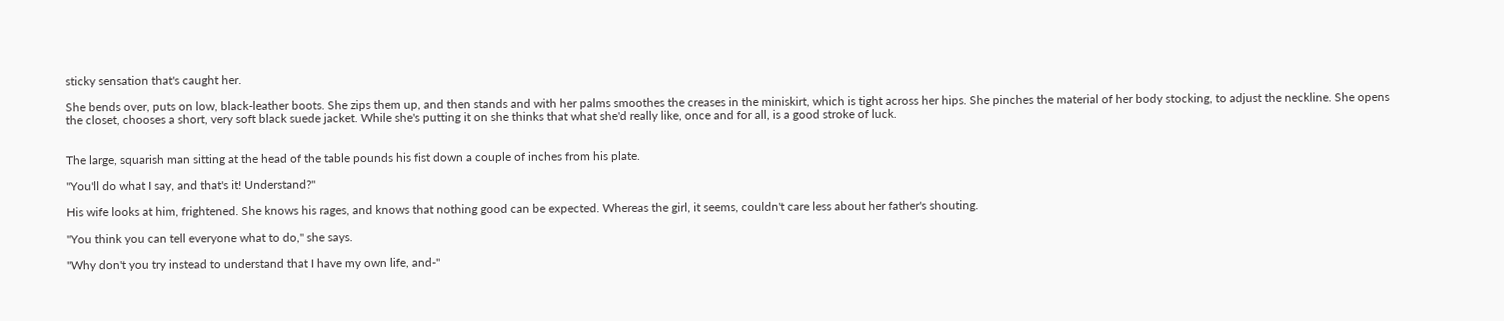sticky sensation that's caught her.

She bends over, puts on low, black-leather boots. She zips them up, and then stands and with her palms smoothes the creases in the miniskirt, which is tight across her hips. She pinches the material of her body stocking, to adjust the neckline. She opens the closet, chooses a short, very soft black suede jacket. While she's putting it on she thinks that what she'd really like, once and for all, is a good stroke of luck.


The large, squarish man sitting at the head of the table pounds his fist down a couple of inches from his plate.

"You'll do what I say, and that's it! Understand?"

His wife looks at him, frightened. She knows his rages, and knows that nothing good can be expected. Whereas the girl, it seems, couldn't care less about her father's shouting.

"You think you can tell everyone what to do," she says.

"Why don't you try instead to understand that I have my own life, and-"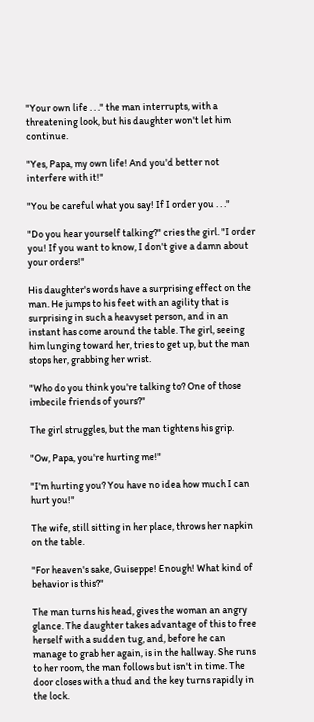"Your own life . . ." the man interrupts, with a threatening look, but his daughter won't let him continue.

"Yes, Papa, my own life! And you'd better not interfere with it!"

"You be careful what you say! If I order you . . ."

"Do you hear yourself talking?" cries the girl. "I order you! If you want to know, I don't give a damn about your orders!"

His daughter's words have a surprising effect on the man. He jumps to his feet with an agility that is surprising in such a heavyset person, and in an instant has come around the table. The girl, seeing him lunging toward her, tries to get up, but the man stops her, grabbing her wrist.

"Who do you think you're talking to? One of those imbecile friends of yours?"

The girl struggles, but the man tightens his grip.

"Ow, Papa, you're hurting me!"

"I'm hurting you? You have no idea how much I can hurt you!"

The wife, still sitting in her place, throws her napkin on the table.

"For heaven's sake, Guiseppe! Enough! What kind of behavior is this?"

The man turns his head, gives the woman an angry glance. The daughter takes advantage of this to free herself with a sudden tug, and, before he can manage to grab her again, is in the hallway. She runs to her room, the man follows but isn't in time. The door closes with a thud and the key turns rapidly in the lock.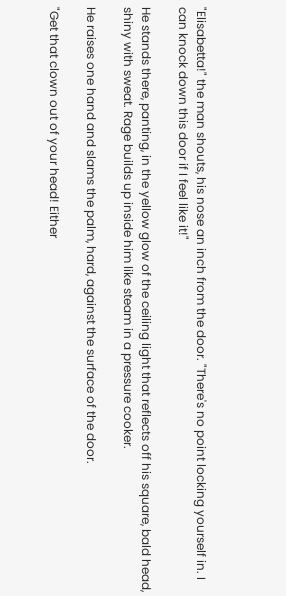"Elisabetta!" the man shouts, his nose an inch from the door. "There's no point locking yourself in. I can knock down this door if I feel like it!"

He stands there, panting, in the yellow glow of the ceiling light that reflects off his square, bald head, shiny with sweat. Rage builds up inside him like steam in a pressure cooker.

He raises one hand and slams the palm, hard, against the surface of the door.

"Get that clown out of your head! Either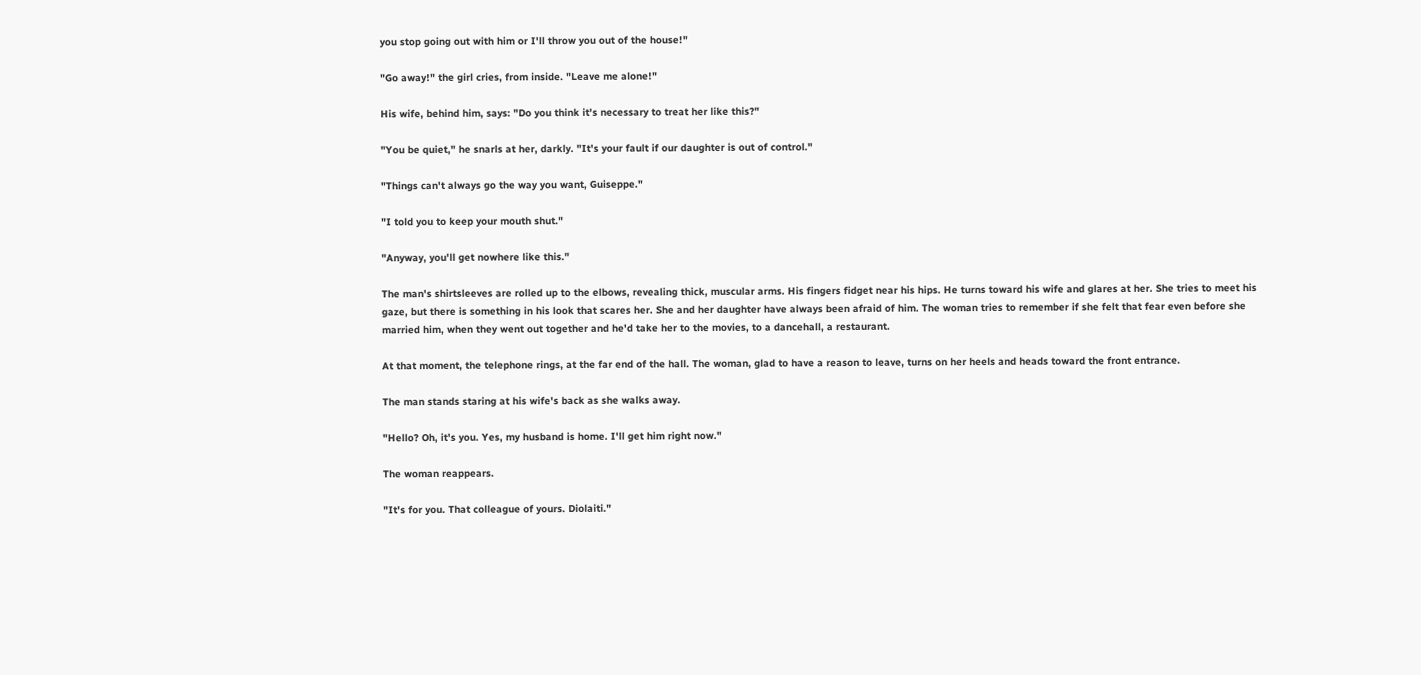you stop going out with him or I'll throw you out of the house!"

"Go away!" the girl cries, from inside. "Leave me alone!"

His wife, behind him, says: "Do you think it's necessary to treat her like this?"

"You be quiet," he snarls at her, darkly. "It's your fault if our daughter is out of control."

"Things can't always go the way you want, Guiseppe."

"I told you to keep your mouth shut."

"Anyway, you'll get nowhere like this."

The man's shirtsleeves are rolled up to the elbows, revealing thick, muscular arms. His fingers fidget near his hips. He turns toward his wife and glares at her. She tries to meet his gaze, but there is something in his look that scares her. She and her daughter have always been afraid of him. The woman tries to remember if she felt that fear even before she married him, when they went out together and he'd take her to the movies, to a dancehall, a restaurant.

At that moment, the telephone rings, at the far end of the hall. The woman, glad to have a reason to leave, turns on her heels and heads toward the front entrance.

The man stands staring at his wife's back as she walks away.

"Hello? Oh, it's you. Yes, my husband is home. I'll get him right now."

The woman reappears.

"It's for you. That colleague of yours. Diolaiti."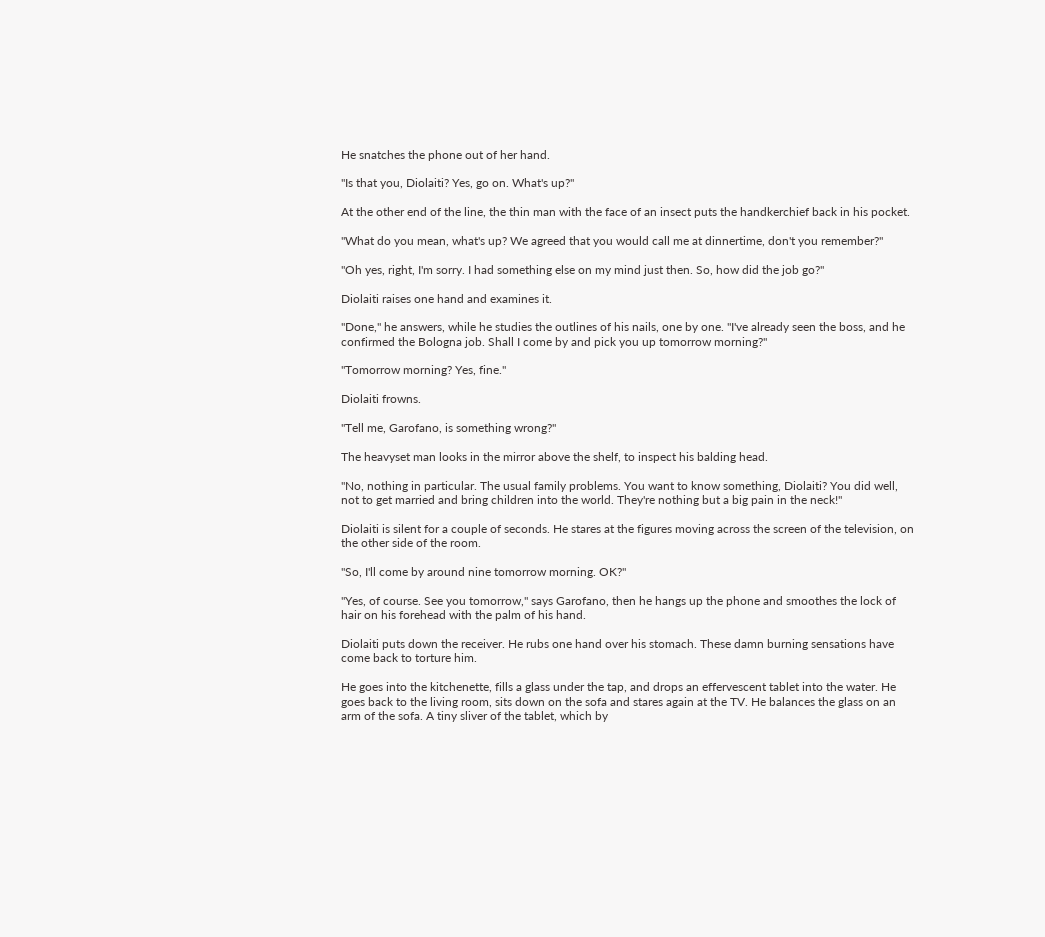He snatches the phone out of her hand.

"Is that you, Diolaiti? Yes, go on. What's up?"

At the other end of the line, the thin man with the face of an insect puts the handkerchief back in his pocket.

"What do you mean, what's up? We agreed that you would call me at dinnertime, don't you remember?"

"Oh yes, right, I'm sorry. I had something else on my mind just then. So, how did the job go?"

Diolaiti raises one hand and examines it.

"Done," he answers, while he studies the outlines of his nails, one by one. "I've already seen the boss, and he confirmed the Bologna job. Shall I come by and pick you up tomorrow morning?"

"Tomorrow morning? Yes, fine."

Diolaiti frowns.

"Tell me, Garofano, is something wrong?"

The heavyset man looks in the mirror above the shelf, to inspect his balding head.

"No, nothing in particular. The usual family problems. You want to know something, Diolaiti? You did well, not to get married and bring children into the world. They're nothing but a big pain in the neck!"

Diolaiti is silent for a couple of seconds. He stares at the figures moving across the screen of the television, on the other side of the room.

"So, I'll come by around nine tomorrow morning. OK?"

"Yes, of course. See you tomorrow," says Garofano, then he hangs up the phone and smoothes the lock of hair on his forehead with the palm of his hand.

Diolaiti puts down the receiver. He rubs one hand over his stomach. These damn burning sensations have come back to torture him.

He goes into the kitchenette, fills a glass under the tap, and drops an effervescent tablet into the water. He goes back to the living room, sits down on the sofa and stares again at the TV. He balances the glass on an arm of the sofa. A tiny sliver of the tablet, which by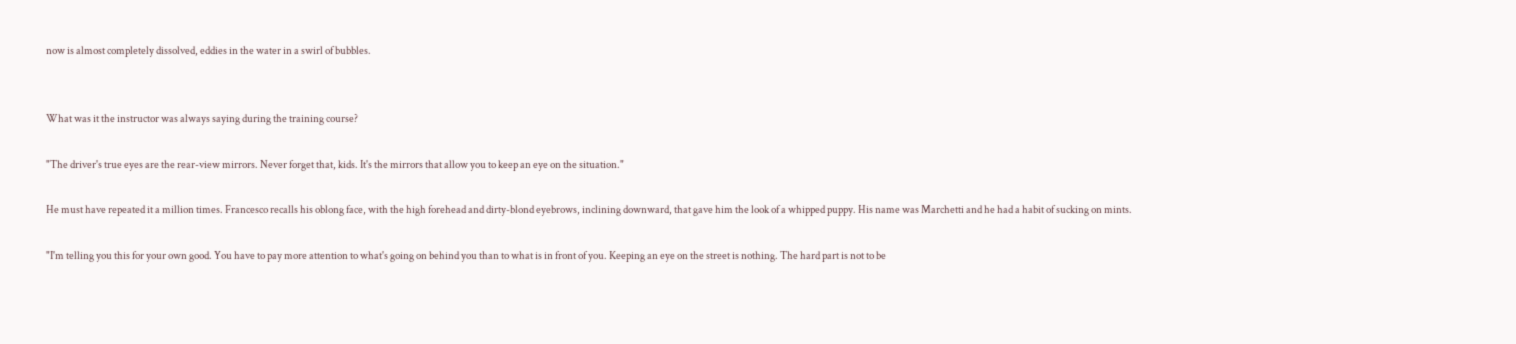now is almost completely dissolved, eddies in the water in a swirl of bubbles.


What was it the instructor was always saying during the training course?

"The driver's true eyes are the rear-view mirrors. Never forget that, kids. It's the mirrors that allow you to keep an eye on the situation."

He must have repeated it a million times. Francesco recalls his oblong face, with the high forehead and dirty-blond eyebrows, inclining downward, that gave him the look of a whipped puppy. His name was Marchetti and he had a habit of sucking on mints.

"I'm telling you this for your own good. You have to pay more attention to what's going on behind you than to what is in front of you. Keeping an eye on the street is nothing. The hard part is not to be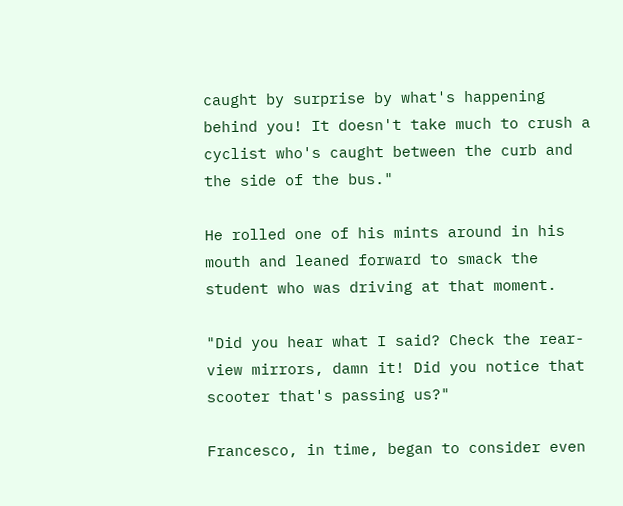caught by surprise by what's happening behind you! It doesn't take much to crush a cyclist who's caught between the curb and the side of the bus."

He rolled one of his mints around in his mouth and leaned forward to smack the student who was driving at that moment.

"Did you hear what I said? Check the rear-view mirrors, damn it! Did you notice that scooter that's passing us?"

Francesco, in time, began to consider even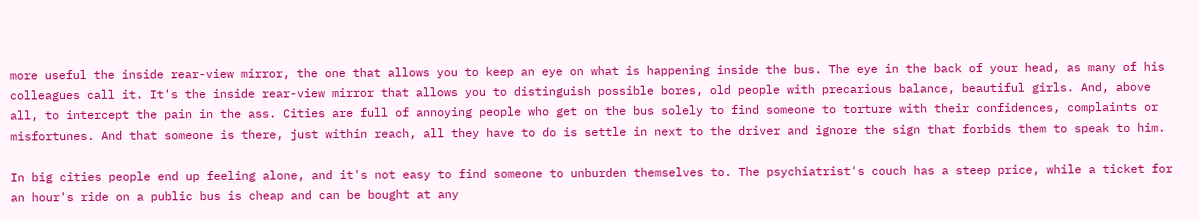more useful the inside rear-view mirror, the one that allows you to keep an eye on what is happening inside the bus. The eye in the back of your head, as many of his colleagues call it. It's the inside rear-view mirror that allows you to distinguish possible bores, old people with precarious balance, beautiful girls. And, above all, to intercept the pain in the ass. Cities are full of annoying people who get on the bus solely to find someone to torture with their confidences, complaints or misfortunes. And that someone is there, just within reach, all they have to do is settle in next to the driver and ignore the sign that forbids them to speak to him.

In big cities people end up feeling alone, and it's not easy to find someone to unburden themselves to. The psychiatrist's couch has a steep price, while a ticket for an hour's ride on a public bus is cheap and can be bought at any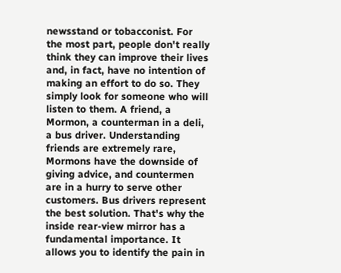newsstand or tobacconist. For the most part, people don't really think they can improve their lives and, in fact, have no intention of making an effort to do so. They simply look for someone who will listen to them. A friend, a Mormon, a counterman in a deli, a bus driver. Understanding friends are extremely rare, Mormons have the downside of giving advice, and countermen are in a hurry to serve other customers. Bus drivers represent the best solution. That's why the inside rear-view mirror has a fundamental importance. It allows you to identify the pain in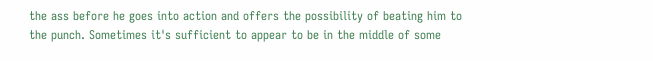the ass before he goes into action and offers the possibility of beating him to the punch. Sometimes it's sufficient to appear to be in the middle of some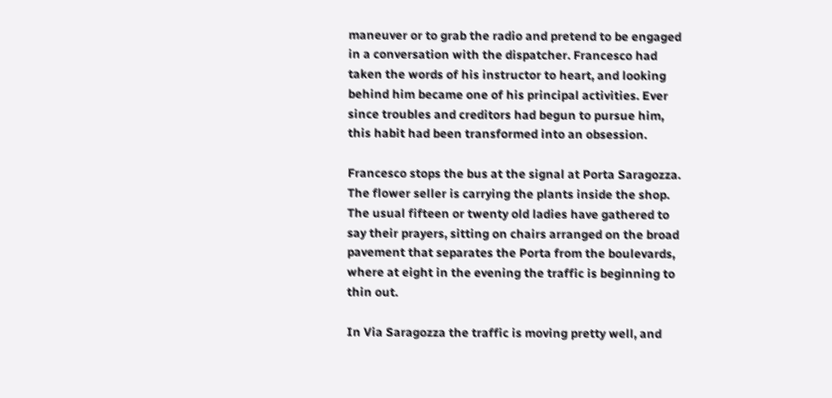maneuver or to grab the radio and pretend to be engaged in a conversation with the dispatcher. Francesco had taken the words of his instructor to heart, and looking behind him became one of his principal activities. Ever since troubles and creditors had begun to pursue him, this habit had been transformed into an obsession.

Francesco stops the bus at the signal at Porta Saragozza. The flower seller is carrying the plants inside the shop. The usual fifteen or twenty old ladies have gathered to say their prayers, sitting on chairs arranged on the broad pavement that separates the Porta from the boulevards, where at eight in the evening the traffic is beginning to thin out.

In Via Saragozza the traffic is moving pretty well, and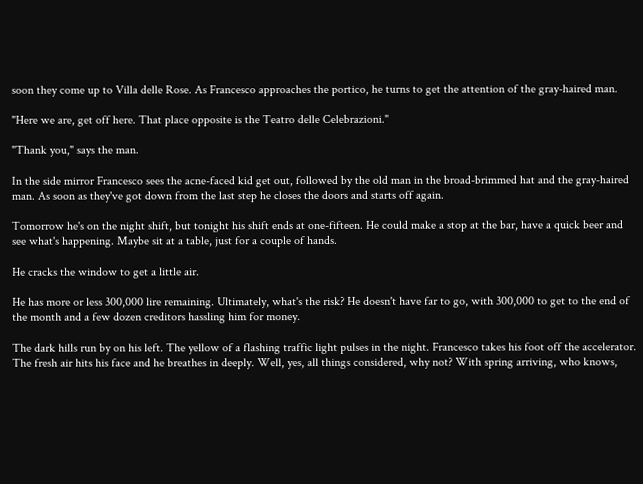soon they come up to Villa delle Rose. As Francesco approaches the portico, he turns to get the attention of the gray-haired man.

"Here we are, get off here. That place opposite is the Teatro delle Celebrazioni."

"Thank you," says the man.

In the side mirror Francesco sees the acne-faced kid get out, followed by the old man in the broad-brimmed hat and the gray-haired man. As soon as they've got down from the last step he closes the doors and starts off again.

Tomorrow he's on the night shift, but tonight his shift ends at one-fifteen. He could make a stop at the bar, have a quick beer and see what's happening. Maybe sit at a table, just for a couple of hands.

He cracks the window to get a little air.

He has more or less 300,000 lire remaining. Ultimately, what's the risk? He doesn't have far to go, with 300,000 to get to the end of the month and a few dozen creditors hassling him for money.

The dark hills run by on his left. The yellow of a flashing traffic light pulses in the night. Francesco takes his foot off the accelerator. The fresh air hits his face and he breathes in deeply. Well, yes, all things considered, why not? With spring arriving, who knows,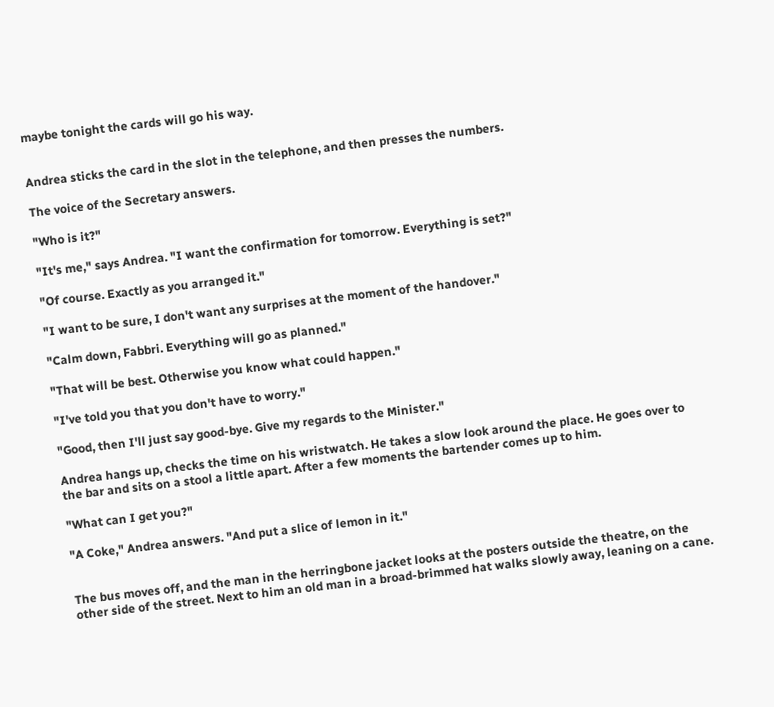maybe tonight the cards will go his way.


Andrea sticks the card in the slot in the telephone, and then presses the numbers.

The voice of the Secretary answers.

"Who is it?"

"It's me," says Andrea. "I want the confirmation for tomorrow. Everything is set?"

"Of course. Exactly as you arranged it."

"I want to be sure, I don't want any surprises at the moment of the handover."

"Calm down, Fabbri. Everything will go as planned."

"That will be best. Otherwise you know what could happen."

"I've told you that you don't have to worry."

"Good, then I'll just say good-bye. Give my regards to the Minister."

Andrea hangs up, checks the time on his wristwatch. He takes a slow look around the place. He goes over to the bar and sits on a stool a little apart. After a few moments the bartender comes up to him.

"What can I get you?"

"A Coke," Andrea answers. "And put a slice of lemon in it."


The bus moves off, and the man in the herringbone jacket looks at the posters outside the theatre, on the other side of the street. Next to him an old man in a broad-brimmed hat walks slowly away, leaning on a cane.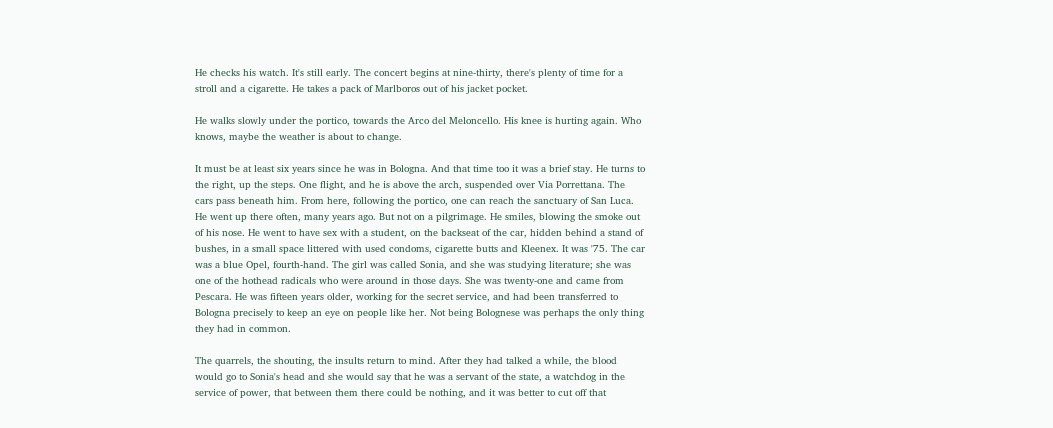He checks his watch. It's still early. The concert begins at nine-thirty, there's plenty of time for a stroll and a cigarette. He takes a pack of Marlboros out of his jacket pocket.

He walks slowly under the portico, towards the Arco del Meloncello. His knee is hurting again. Who knows, maybe the weather is about to change.

It must be at least six years since he was in Bologna. And that time too it was a brief stay. He turns to the right, up the steps. One flight, and he is above the arch, suspended over Via Porrettana. The cars pass beneath him. From here, following the portico, one can reach the sanctuary of San Luca. He went up there often, many years ago. But not on a pilgrimage. He smiles, blowing the smoke out of his nose. He went to have sex with a student, on the backseat of the car, hidden behind a stand of bushes, in a small space littered with used condoms, cigarette butts and Kleenex. It was '75. The car was a blue Opel, fourth-hand. The girl was called Sonia, and she was studying literature; she was one of the hothead radicals who were around in those days. She was twenty-one and came from Pescara. He was fifteen years older, working for the secret service, and had been transferred to Bologna precisely to keep an eye on people like her. Not being Bolognese was perhaps the only thing they had in common.

The quarrels, the shouting, the insults return to mind. After they had talked a while, the blood would go to Sonia's head and she would say that he was a servant of the state, a watchdog in the service of power, that between them there could be nothing, and it was better to cut off that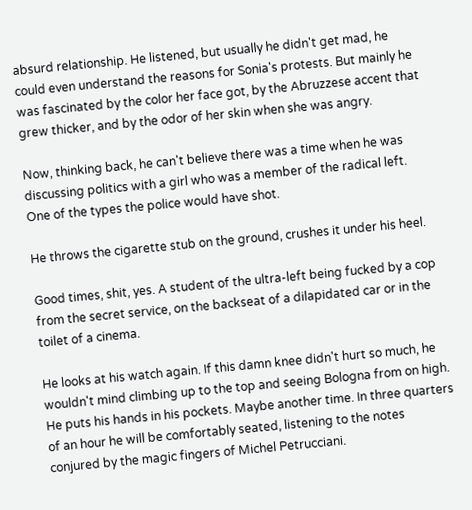absurd relationship. He listened, but usually he didn't get mad, he could even understand the reasons for Sonia's protests. But mainly he was fascinated by the color her face got, by the Abruzzese accent that grew thicker, and by the odor of her skin when she was angry.

Now, thinking back, he can't believe there was a time when he was discussing politics with a girl who was a member of the radical left. One of the types the police would have shot.

He throws the cigarette stub on the ground, crushes it under his heel.

Good times, shit, yes. A student of the ultra-left being fucked by a cop from the secret service, on the backseat of a dilapidated car or in the toilet of a cinema.

He looks at his watch again. If this damn knee didn't hurt so much, he wouldn't mind climbing up to the top and seeing Bologna from on high. He puts his hands in his pockets. Maybe another time. In three quarters of an hour he will be comfortably seated, listening to the notes conjured by the magic fingers of Michel Petrucciani.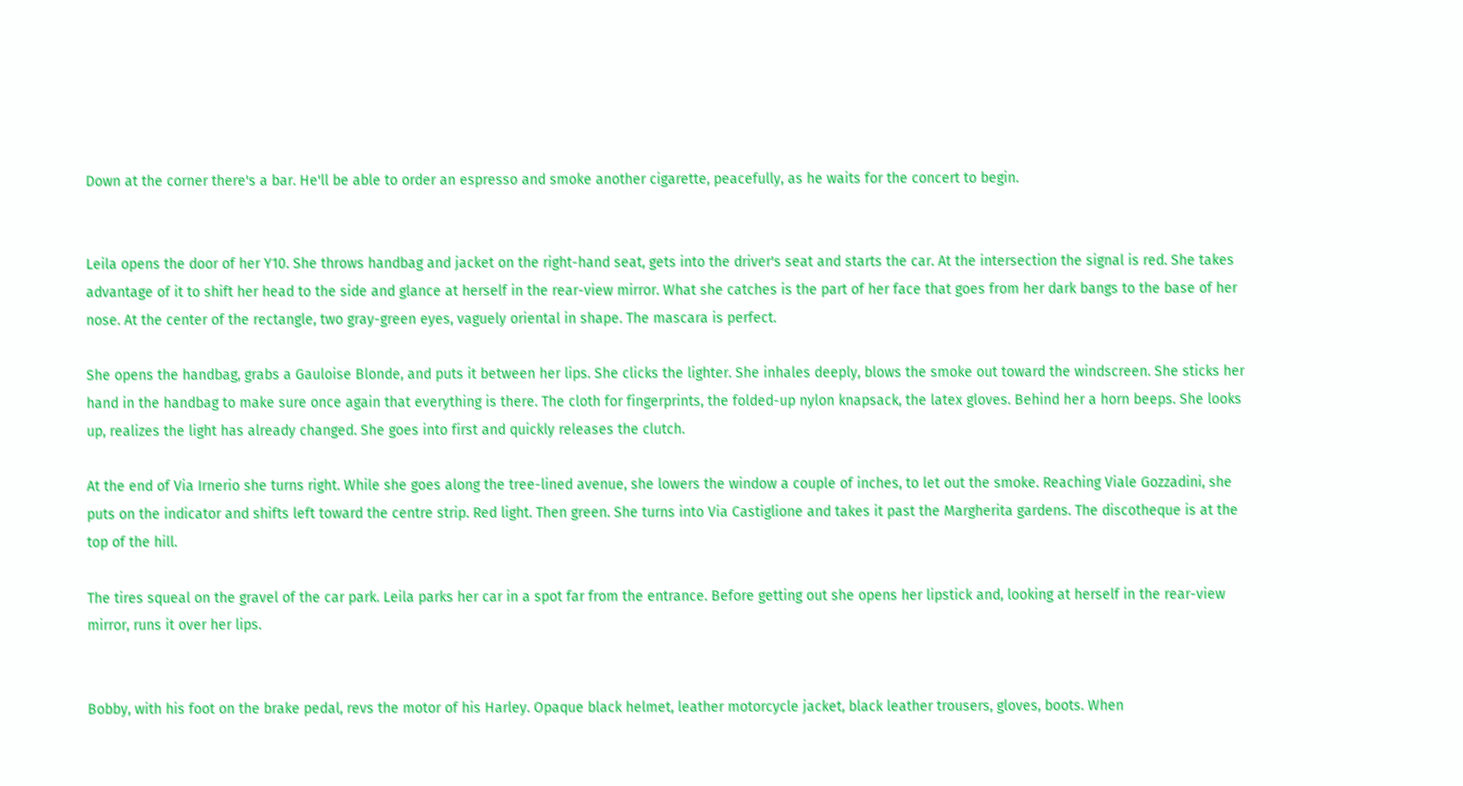Down at the corner there's a bar. He'll be able to order an espresso and smoke another cigarette, peacefully, as he waits for the concert to begin.


Leila opens the door of her Y10. She throws handbag and jacket on the right-hand seat, gets into the driver's seat and starts the car. At the intersection the signal is red. She takes advantage of it to shift her head to the side and glance at herself in the rear-view mirror. What she catches is the part of her face that goes from her dark bangs to the base of her nose. At the center of the rectangle, two gray-green eyes, vaguely oriental in shape. The mascara is perfect.

She opens the handbag, grabs a Gauloise Blonde, and puts it between her lips. She clicks the lighter. She inhales deeply, blows the smoke out toward the windscreen. She sticks her hand in the handbag to make sure once again that everything is there. The cloth for fingerprints, the folded-up nylon knapsack, the latex gloves. Behind her a horn beeps. She looks up, realizes the light has already changed. She goes into first and quickly releases the clutch.

At the end of Via Irnerio she turns right. While she goes along the tree-lined avenue, she lowers the window a couple of inches, to let out the smoke. Reaching Viale Gozzadini, she puts on the indicator and shifts left toward the centre strip. Red light. Then green. She turns into Via Castiglione and takes it past the Margherita gardens. The discotheque is at the top of the hill.

The tires squeal on the gravel of the car park. Leila parks her car in a spot far from the entrance. Before getting out she opens her lipstick and, looking at herself in the rear-view mirror, runs it over her lips.


Bobby, with his foot on the brake pedal, revs the motor of his Harley. Opaque black helmet, leather motorcycle jacket, black leather trousers, gloves, boots. When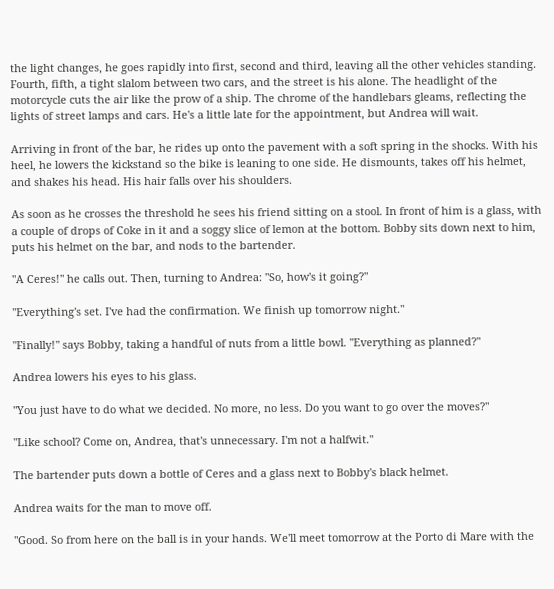the light changes, he goes rapidly into first, second and third, leaving all the other vehicles standing. Fourth, fifth, a tight slalom between two cars, and the street is his alone. The headlight of the motorcycle cuts the air like the prow of a ship. The chrome of the handlebars gleams, reflecting the lights of street lamps and cars. He's a little late for the appointment, but Andrea will wait.

Arriving in front of the bar, he rides up onto the pavement with a soft spring in the shocks. With his heel, he lowers the kickstand so the bike is leaning to one side. He dismounts, takes off his helmet, and shakes his head. His hair falls over his shoulders.

As soon as he crosses the threshold he sees his friend sitting on a stool. In front of him is a glass, with a couple of drops of Coke in it and a soggy slice of lemon at the bottom. Bobby sits down next to him, puts his helmet on the bar, and nods to the bartender.

"A Ceres!" he calls out. Then, turning to Andrea: "So, how's it going?"

"Everything's set. I've had the confirmation. We finish up tomorrow night."

"Finally!" says Bobby, taking a handful of nuts from a little bowl. "Everything as planned?"

Andrea lowers his eyes to his glass.

"You just have to do what we decided. No more, no less. Do you want to go over the moves?"

"Like school? Come on, Andrea, that's unnecessary. I'm not a halfwit."

The bartender puts down a bottle of Ceres and a glass next to Bobby's black helmet.

Andrea waits for the man to move off.

"Good. So from here on the ball is in your hands. We'll meet tomorrow at the Porto di Mare with the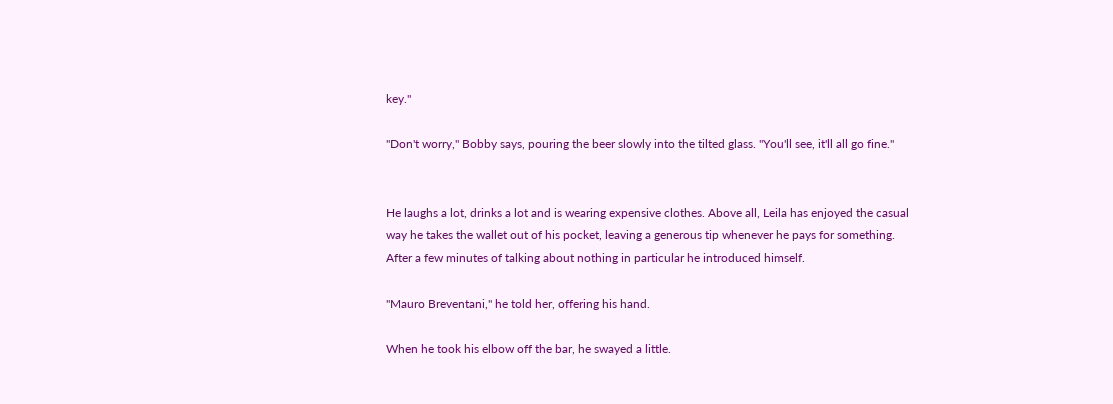key."

"Don't worry," Bobby says, pouring the beer slowly into the tilted glass. "You'll see, it'll all go fine."


He laughs a lot, drinks a lot and is wearing expensive clothes. Above all, Leila has enjoyed the casual way he takes the wallet out of his pocket, leaving a generous tip whenever he pays for something. After a few minutes of talking about nothing in particular he introduced himself.

"Mauro Breventani," he told her, offering his hand.

When he took his elbow off the bar, he swayed a little.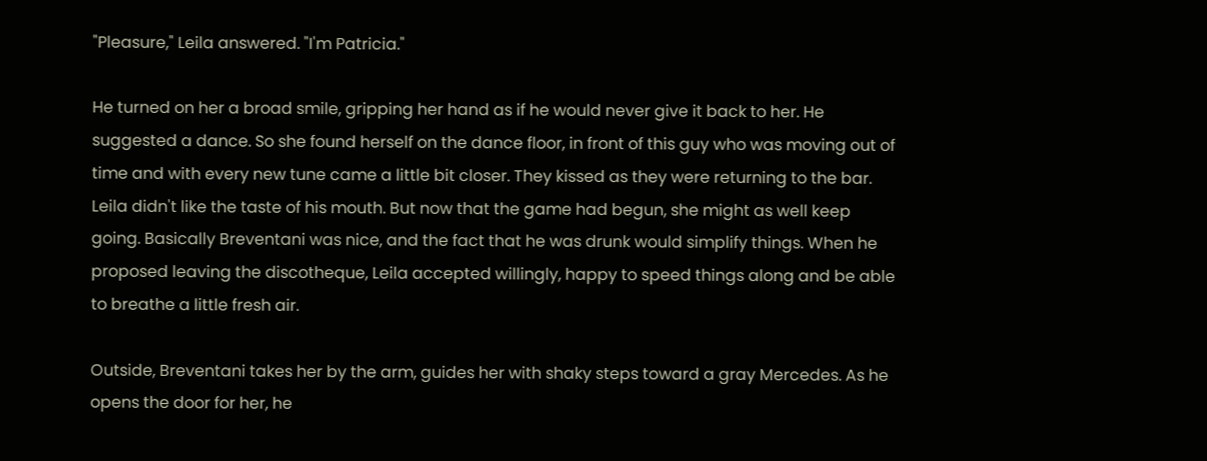"Pleasure," Leila answered. "I'm Patricia."

He turned on her a broad smile, gripping her hand as if he would never give it back to her. He suggested a dance. So she found herself on the dance floor, in front of this guy who was moving out of time and with every new tune came a little bit closer. They kissed as they were returning to the bar. Leila didn't like the taste of his mouth. But now that the game had begun, she might as well keep going. Basically Breventani was nice, and the fact that he was drunk would simplify things. When he proposed leaving the discotheque, Leila accepted willingly, happy to speed things along and be able to breathe a little fresh air.

Outside, Breventani takes her by the arm, guides her with shaky steps toward a gray Mercedes. As he opens the door for her, he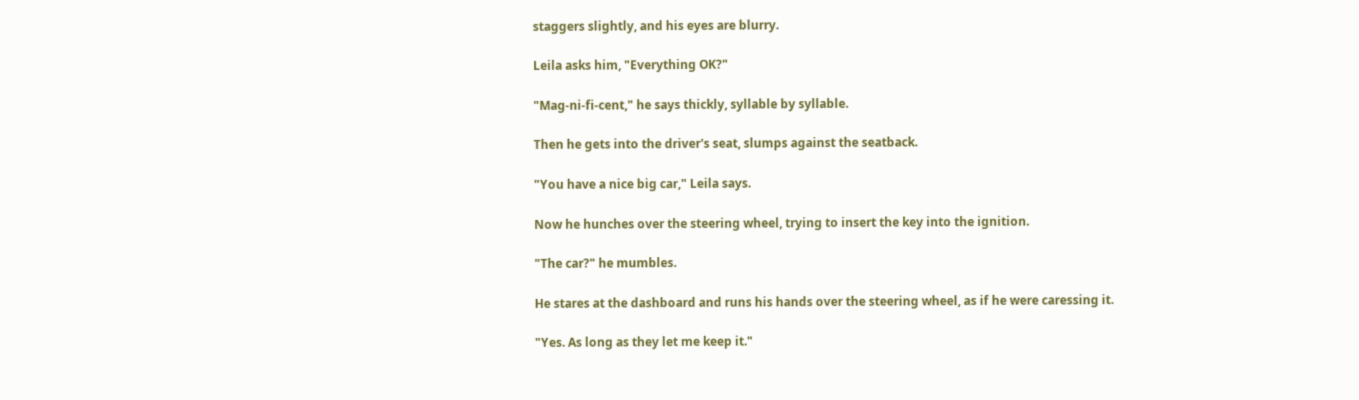staggers slightly, and his eyes are blurry.

Leila asks him, "Everything OK?"

"Mag-ni-fi-cent," he says thickly, syllable by syllable.

Then he gets into the driver's seat, slumps against the seatback.

"You have a nice big car," Leila says.

Now he hunches over the steering wheel, trying to insert the key into the ignition.

"The car?" he mumbles.

He stares at the dashboard and runs his hands over the steering wheel, as if he were caressing it.

"Yes. As long as they let me keep it."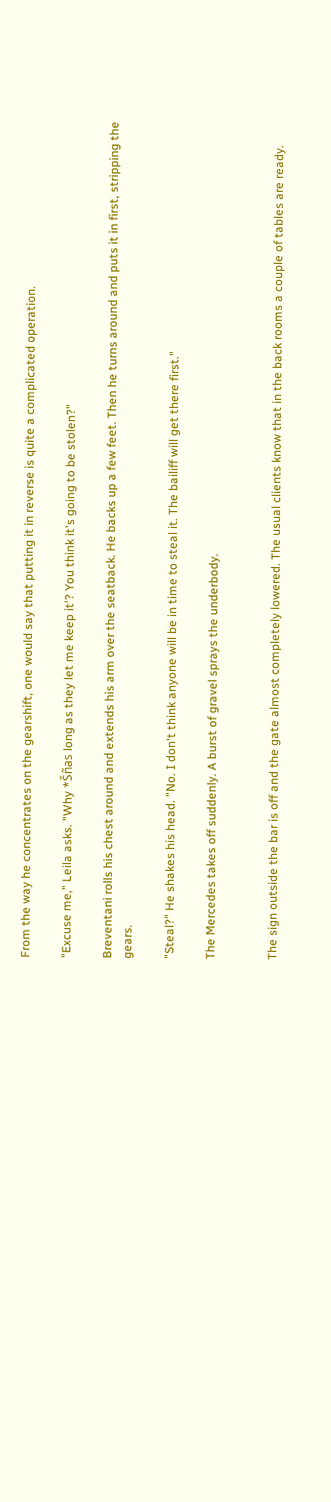From the way he concentrates on the gearshift, one would say that putting it in reverse is quite a complicated operation.

"Excuse me," Leila asks. "Why *Šñas long as they let me keep it'? You think it's going to be stolen?"

Breventani rolls his chest around and extends his arm over the seatback. He backs up a few feet. Then he turns around and puts it in first, stripping the gears.

"Steal?" He shakes his head. "No. I don't think anyone will be in time to steal it. The bailiff will get there first."

The Mercedes takes off suddenly. A burst of gravel sprays the underbody.


The sign outside the bar is off and the gate almost completely lowered. The usual clients know that in the back rooms a couple of tables are ready.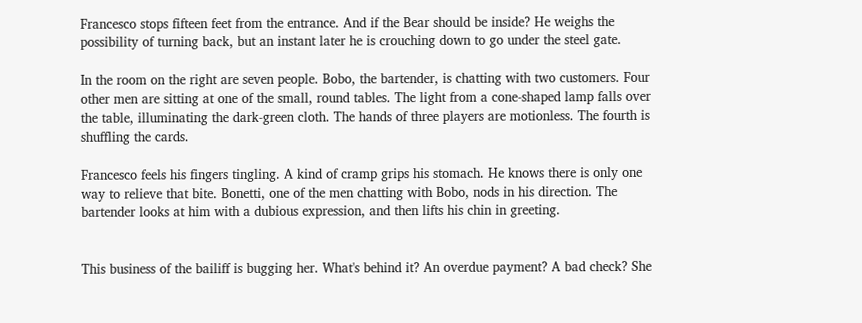Francesco stops fifteen feet from the entrance. And if the Bear should be inside? He weighs the possibility of turning back, but an instant later he is crouching down to go under the steel gate.

In the room on the right are seven people. Bobo, the bartender, is chatting with two customers. Four other men are sitting at one of the small, round tables. The light from a cone-shaped lamp falls over the table, illuminating the dark-green cloth. The hands of three players are motionless. The fourth is shuffling the cards.

Francesco feels his fingers tingling. A kind of cramp grips his stomach. He knows there is only one way to relieve that bite. Bonetti, one of the men chatting with Bobo, nods in his direction. The bartender looks at him with a dubious expression, and then lifts his chin in greeting.


This business of the bailiff is bugging her. What's behind it? An overdue payment? A bad check? She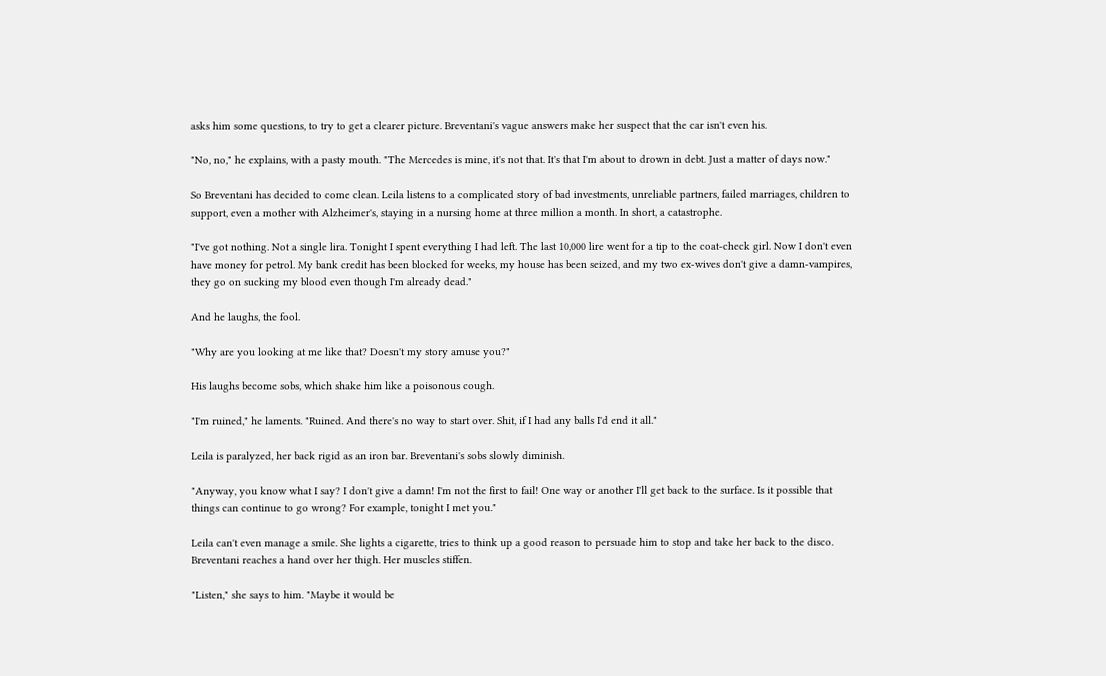asks him some questions, to try to get a clearer picture. Breventani's vague answers make her suspect that the car isn't even his.

"No, no," he explains, with a pasty mouth. "The Mercedes is mine, it's not that. It's that I'm about to drown in debt. Just a matter of days now."

So Breventani has decided to come clean. Leila listens to a complicated story of bad investments, unreliable partners, failed marriages, children to support, even a mother with Alzheimer's, staying in a nursing home at three million a month. In short, a catastrophe.

"I've got nothing. Not a single lira. Tonight I spent everything I had left. The last 10,000 lire went for a tip to the coat-check girl. Now I don't even have money for petrol. My bank credit has been blocked for weeks, my house has been seized, and my two ex-wives don't give a damn-vampires, they go on sucking my blood even though I'm already dead."

And he laughs, the fool.

"Why are you looking at me like that? Doesn't my story amuse you?"

His laughs become sobs, which shake him like a poisonous cough.

"I'm ruined," he laments. "Ruined. And there's no way to start over. Shit, if I had any balls I'd end it all."

Leila is paralyzed, her back rigid as an iron bar. Breventani's sobs slowly diminish.

"Anyway, you know what I say? I don't give a damn! I'm not the first to fail! One way or another I'll get back to the surface. Is it possible that things can continue to go wrong? For example, tonight I met you."

Leila can't even manage a smile. She lights a cigarette, tries to think up a good reason to persuade him to stop and take her back to the disco. Breventani reaches a hand over her thigh. Her muscles stiffen.

"Listen," she says to him. "Maybe it would be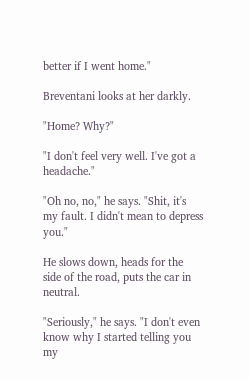better if I went home."

Breventani looks at her darkly.

"Home? Why?"

"I don't feel very well. I've got a headache."

"Oh no, no," he says. "Shit, it's my fault. I didn't mean to depress you."

He slows down, heads for the side of the road, puts the car in neutral.

"Seriously," he says. "I don't even know why I started telling you my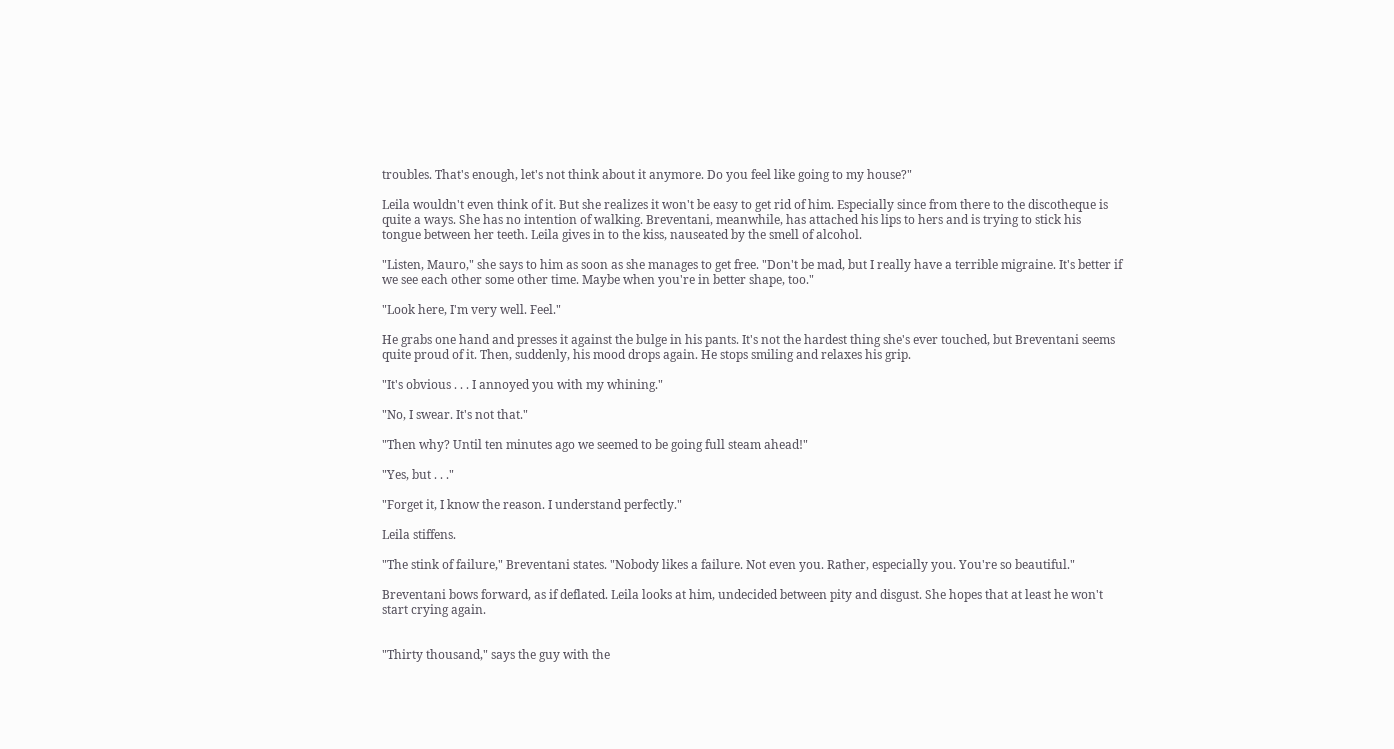troubles. That's enough, let's not think about it anymore. Do you feel like going to my house?"

Leila wouldn't even think of it. But she realizes it won't be easy to get rid of him. Especially since from there to the discotheque is quite a ways. She has no intention of walking. Breventani, meanwhile, has attached his lips to hers and is trying to stick his tongue between her teeth. Leila gives in to the kiss, nauseated by the smell of alcohol.

"Listen, Mauro," she says to him as soon as she manages to get free. "Don't be mad, but I really have a terrible migraine. It's better if we see each other some other time. Maybe when you're in better shape, too."

"Look here, I'm very well. Feel."

He grabs one hand and presses it against the bulge in his pants. It's not the hardest thing she's ever touched, but Breventani seems quite proud of it. Then, suddenly, his mood drops again. He stops smiling and relaxes his grip.

"It's obvious . . . I annoyed you with my whining."

"No, I swear. It's not that."

"Then why? Until ten minutes ago we seemed to be going full steam ahead!"

"Yes, but . . ."

"Forget it, I know the reason. I understand perfectly."

Leila stiffens.

"The stink of failure," Breventani states. "Nobody likes a failure. Not even you. Rather, especially you. You're so beautiful."

Breventani bows forward, as if deflated. Leila looks at him, undecided between pity and disgust. She hopes that at least he won't start crying again.


"Thirty thousand," says the guy with the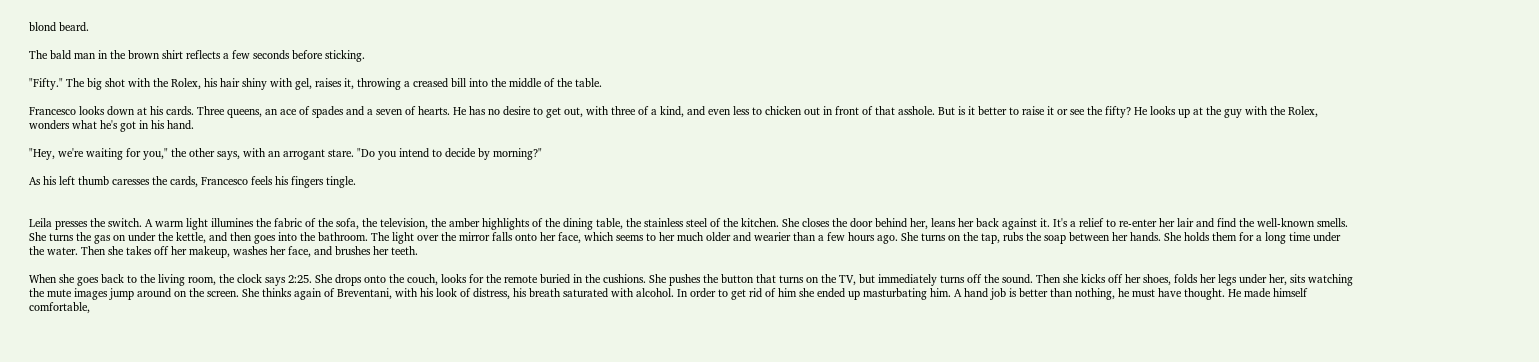blond beard.

The bald man in the brown shirt reflects a few seconds before sticking.

"Fifty." The big shot with the Rolex, his hair shiny with gel, raises it, throwing a creased bill into the middle of the table.

Francesco looks down at his cards. Three queens, an ace of spades and a seven of hearts. He has no desire to get out, with three of a kind, and even less to chicken out in front of that asshole. But is it better to raise it or see the fifty? He looks up at the guy with the Rolex, wonders what he's got in his hand.

"Hey, we're waiting for you," the other says, with an arrogant stare. "Do you intend to decide by morning?"

As his left thumb caresses the cards, Francesco feels his fingers tingle.


Leila presses the switch. A warm light illumines the fabric of the sofa, the television, the amber highlights of the dining table, the stainless steel of the kitchen. She closes the door behind her, leans her back against it. It's a relief to re-enter her lair and find the well-known smells. She turns the gas on under the kettle, and then goes into the bathroom. The light over the mirror falls onto her face, which seems to her much older and wearier than a few hours ago. She turns on the tap, rubs the soap between her hands. She holds them for a long time under the water. Then she takes off her makeup, washes her face, and brushes her teeth.

When she goes back to the living room, the clock says 2:25. She drops onto the couch, looks for the remote buried in the cushions. She pushes the button that turns on the TV, but immediately turns off the sound. Then she kicks off her shoes, folds her legs under her, sits watching the mute images jump around on the screen. She thinks again of Breventani, with his look of distress, his breath saturated with alcohol. In order to get rid of him she ended up masturbating him. A hand job is better than nothing, he must have thought. He made himself comfortable,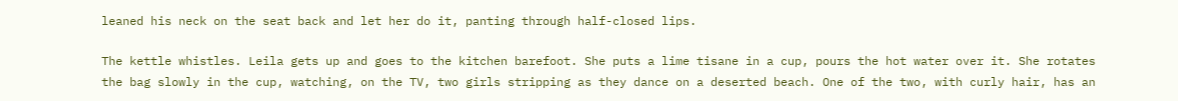leaned his neck on the seat back and let her do it, panting through half-closed lips.

The kettle whistles. Leila gets up and goes to the kitchen barefoot. She puts a lime tisane in a cup, pours the hot water over it. She rotates the bag slowly in the cup, watching, on the TV, two girls stripping as they dance on a deserted beach. One of the two, with curly hair, has an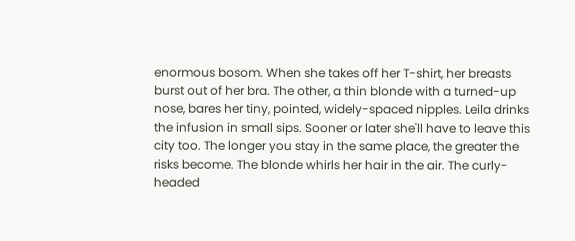enormous bosom. When she takes off her T-shirt, her breasts burst out of her bra. The other, a thin blonde with a turned-up nose, bares her tiny, pointed, widely-spaced nipples. Leila drinks the infusion in small sips. Sooner or later she'll have to leave this city too. The longer you stay in the same place, the greater the risks become. The blonde whirls her hair in the air. The curly-headed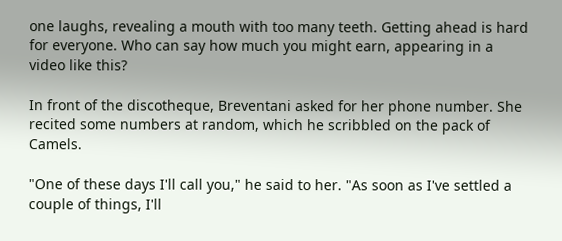one laughs, revealing a mouth with too many teeth. Getting ahead is hard for everyone. Who can say how much you might earn, appearing in a video like this?

In front of the discotheque, Breventani asked for her phone number. She recited some numbers at random, which he scribbled on the pack of Camels.

"One of these days I'll call you," he said to her. "As soon as I've settled a couple of things, I'll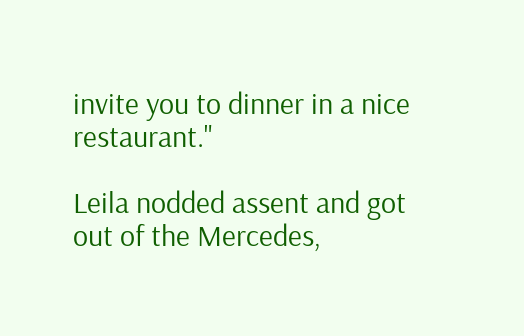invite you to dinner in a nice restaurant."

Leila nodded assent and got out of the Mercedes,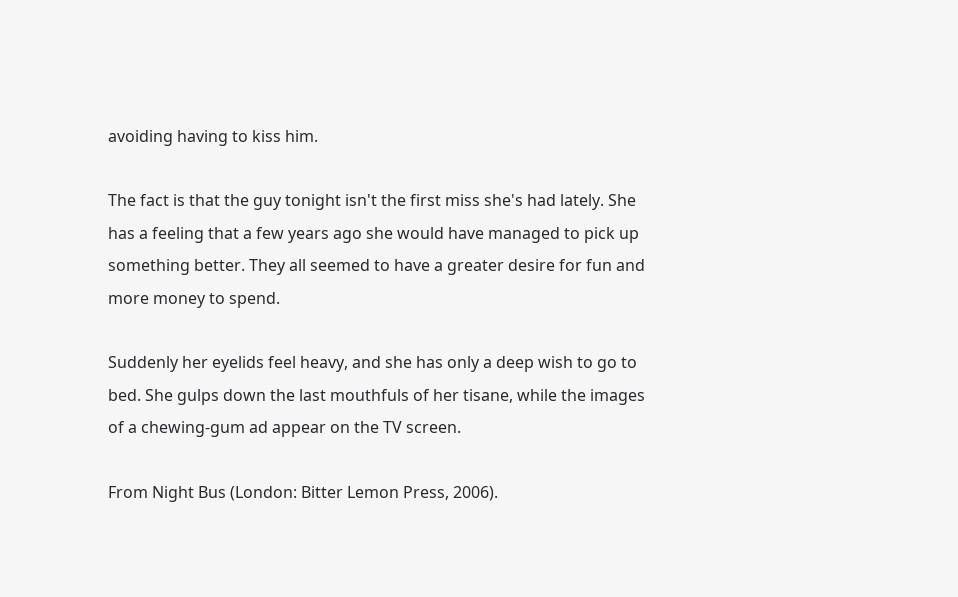avoiding having to kiss him.

The fact is that the guy tonight isn't the first miss she's had lately. She has a feeling that a few years ago she would have managed to pick up something better. They all seemed to have a greater desire for fun and more money to spend.

Suddenly her eyelids feel heavy, and she has only a deep wish to go to bed. She gulps down the last mouthfuls of her tisane, while the images of a chewing-gum ad appear on the TV screen.

From Night Bus (London: Bitter Lemon Press, 2006).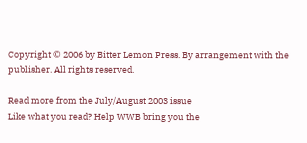Copyright © 2006 by Bitter Lemon Press. By arrangement with the publisher. All rights reserved.

Read more from the July/August 2003 issue
Like what you read? Help WWB bring you the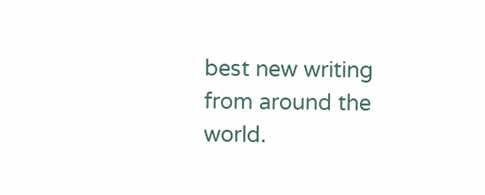best new writing from around the world.